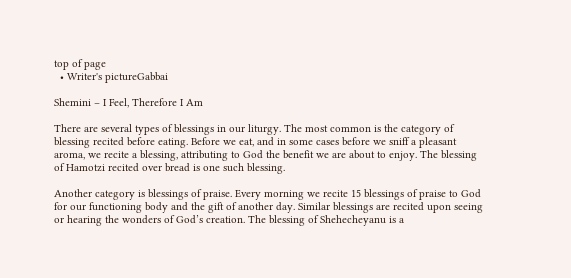top of page
  • Writer's pictureGabbai

Shemini – I Feel, Therefore I Am

There are several types of blessings in our liturgy. The most common is the category of blessing recited before eating. Before we eat, and in some cases before we sniff a pleasant aroma, we recite a blessing, attributing to God the benefit we are about to enjoy. The blessing of Hamotzi recited over bread is one such blessing.

Another category is blessings of praise. Every morning we recite 15 blessings of praise to God for our functioning body and the gift of another day. Similar blessings are recited upon seeing or hearing the wonders of God’s creation. The blessing of Shehecheyanu is a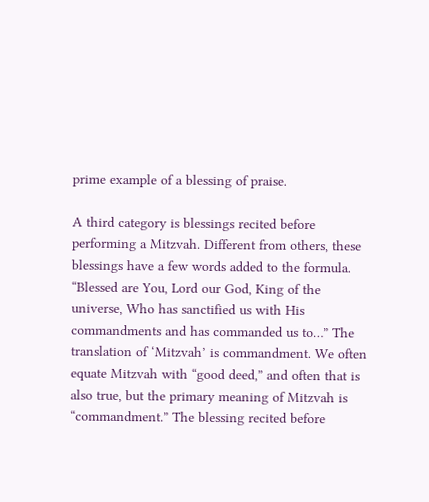prime example of a blessing of praise.

A third category is blessings recited before performing a Mitzvah. Different from others, these blessings have a few words added to the formula. “Blessed are You, Lord our God, King of the universe, Who has sanctified us with His commandments and has commanded us to…” The translation of ‘Mitzvah’ is commandment. We often equate Mitzvah with “good deed,” and often that is also true, but the primary meaning of Mitzvah is “commandment.” The blessing recited before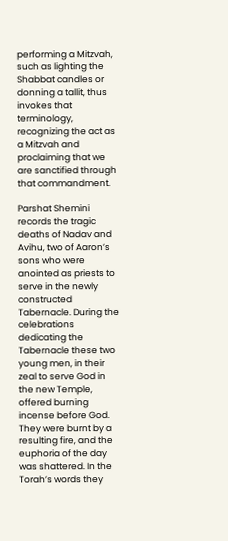performing a Mitzvah, such as lighting the Shabbat candles or donning a tallit, thus invokes that terminology, recognizing the act as a Mitzvah and proclaiming that we are sanctified through that commandment.

Parshat Shemini records the tragic deaths of Nadav and Avihu, two of Aaron’s sons who were anointed as priests to serve in the newly constructed Tabernacle. During the celebrations dedicating the Tabernacle these two young men, in their zeal to serve God in the new Temple, offered burning incense before God. They were burnt by a resulting fire, and the euphoria of the day was shattered. In the Torah’s words they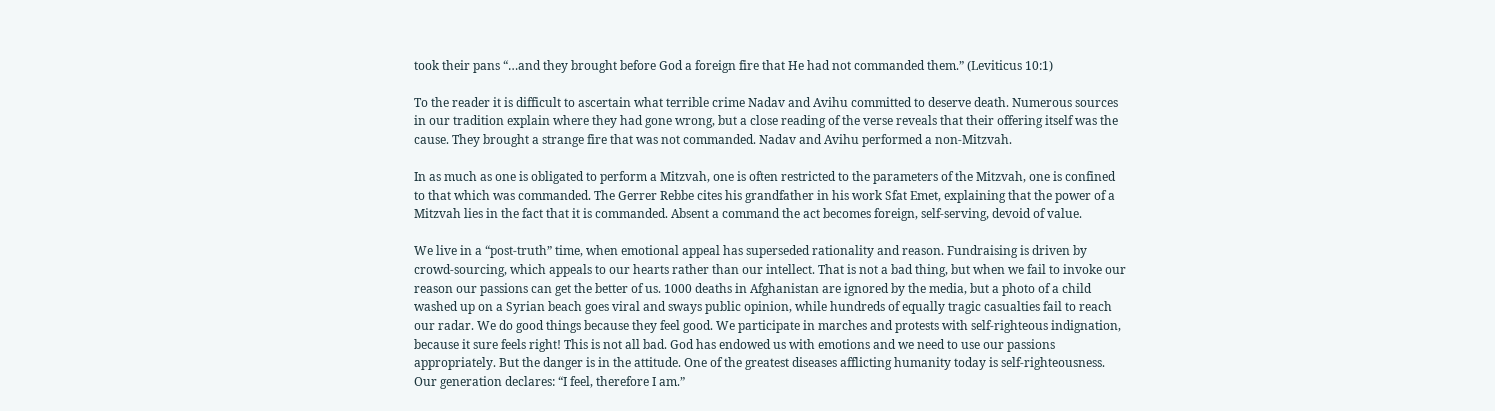took their pans “…and they brought before God a foreign fire that He had not commanded them.” (Leviticus 10:1)

To the reader it is difficult to ascertain what terrible crime Nadav and Avihu committed to deserve death. Numerous sources in our tradition explain where they had gone wrong, but a close reading of the verse reveals that their offering itself was the cause. They brought a strange fire that was not commanded. Nadav and Avihu performed a non-Mitzvah.

In as much as one is obligated to perform a Mitzvah, one is often restricted to the parameters of the Mitzvah, one is confined to that which was commanded. The Gerrer Rebbe cites his grandfather in his work Sfat Emet, explaining that the power of a Mitzvah lies in the fact that it is commanded. Absent a command the act becomes foreign, self-serving, devoid of value.

We live in a “post-truth” time, when emotional appeal has superseded rationality and reason. Fundraising is driven by crowd-sourcing, which appeals to our hearts rather than our intellect. That is not a bad thing, but when we fail to invoke our reason our passions can get the better of us. 1000 deaths in Afghanistan are ignored by the media, but a photo of a child washed up on a Syrian beach goes viral and sways public opinion, while hundreds of equally tragic casualties fail to reach our radar. We do good things because they feel good. We participate in marches and protests with self-righteous indignation, because it sure feels right! This is not all bad. God has endowed us with emotions and we need to use our passions appropriately. But the danger is in the attitude. One of the greatest diseases afflicting humanity today is self-righteousness. Our generation declares: “I feel, therefore I am.”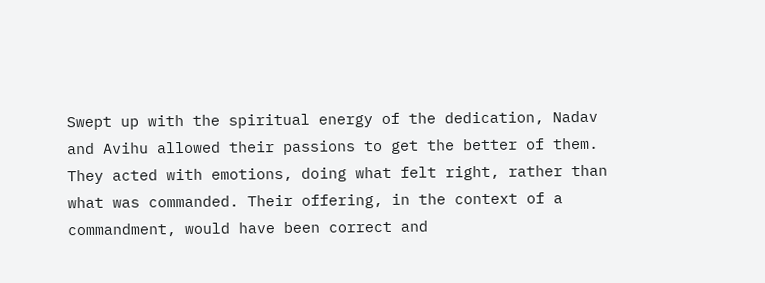Swept up with the spiritual energy of the dedication, Nadav and Avihu allowed their passions to get the better of them. They acted with emotions, doing what felt right, rather than what was commanded. Their offering, in the context of a commandment, would have been correct and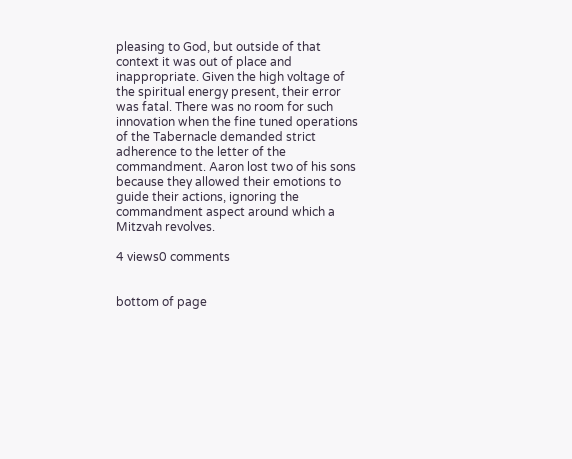pleasing to God, but outside of that context it was out of place and inappropriate. Given the high voltage of the spiritual energy present, their error was fatal. There was no room for such innovation when the fine tuned operations of the Tabernacle demanded strict adherence to the letter of the commandment. Aaron lost two of his sons because they allowed their emotions to guide their actions, ignoring the commandment aspect around which a Mitzvah revolves.

4 views0 comments


bottom of page